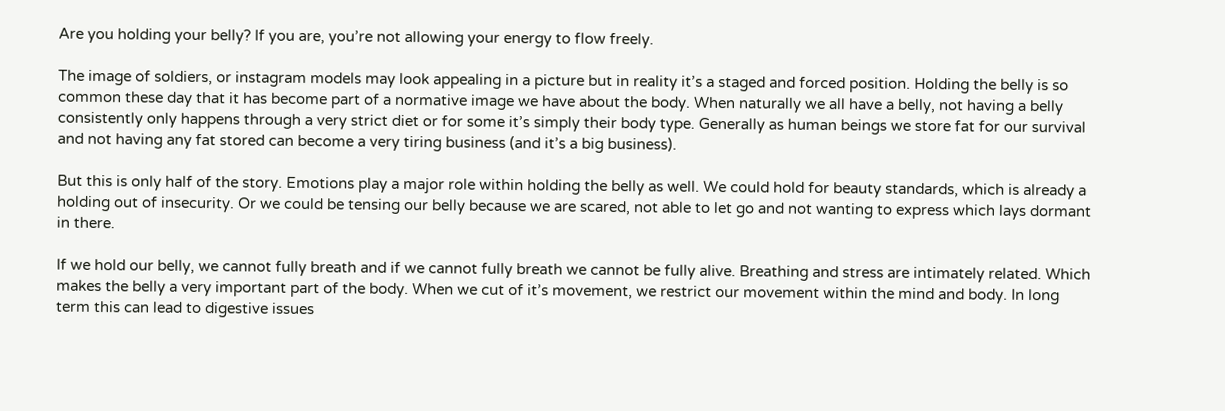Are you holding your belly? If you are, you’re not allowing your energy to flow freely.

The image of soldiers, or instagram models may look appealing in a picture but in reality it’s a staged and forced position. Holding the belly is so common these day that it has become part of a normative image we have about the body. When naturally we all have a belly, not having a belly consistently only happens through a very strict diet or for some it’s simply their body type. Generally as human beings we store fat for our survival and not having any fat stored can become a very tiring business (and it’s a big business).

But this is only half of the story. Emotions play a major role within holding the belly as well. We could hold for beauty standards, which is already a holding out of insecurity. Or we could be tensing our belly because we are scared, not able to let go and not wanting to express which lays dormant in there.

If we hold our belly, we cannot fully breath and if we cannot fully breath we cannot be fully alive. Breathing and stress are intimately related. Which makes the belly a very important part of the body. When we cut of it’s movement, we restrict our movement within the mind and body. In long term this can lead to digestive issues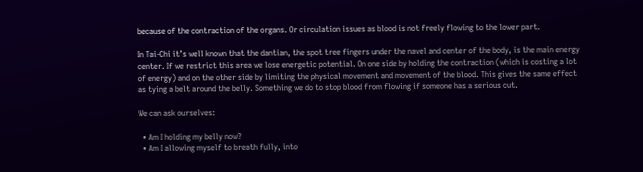because of the contraction of the organs. Or circulation issues as blood is not freely flowing to the lower part.

In Tai-Chi it’s well known that the dantian, the spot tree fingers under the navel and center of the body, is the main energy center. If we restrict this area we lose energetic potential. On one side by holding the contraction (which is costing a lot of energy) and on the other side by limiting the physical movement and movement of the blood. This gives the same effect as tying a belt around the belly. Something we do to stop blood from flowing if someone has a serious cut.

We can ask ourselves:

  • Am I holding my belly now?
  • Am I allowing myself to breath fully, into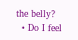the belly?
  • Do I feel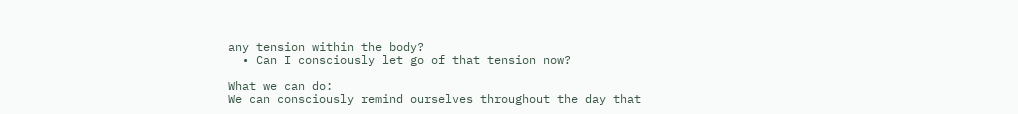any tension within the body?
  • Can I consciously let go of that tension now?

What we can do:
We can consciously remind ourselves throughout the day that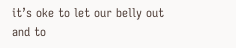it’s oke to let our belly out and to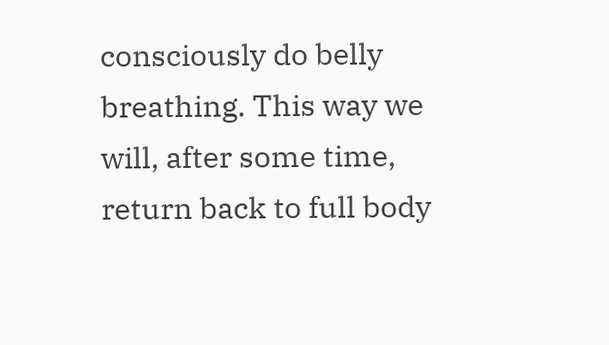consciously do belly breathing. This way we will, after some time, return back to full body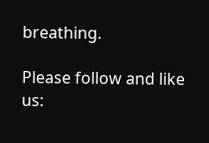breathing.

Please follow and like us: